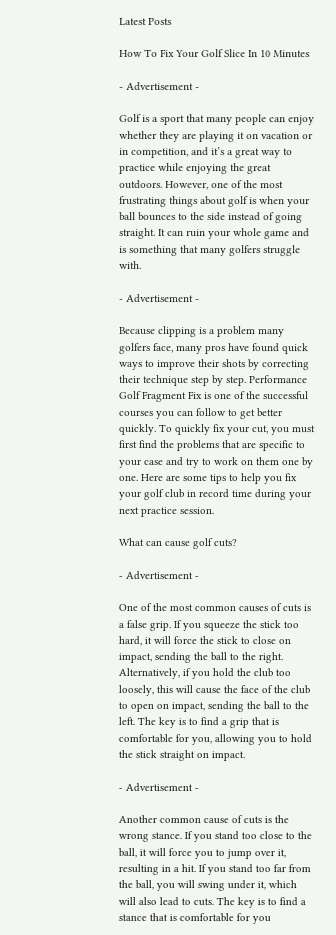Latest Posts

How To Fix Your Golf Slice In 10 Minutes

- Advertisement -

Golf is a sport that many people can enjoy whether they are playing it on vacation or in competition, and it’s a great way to practice while enjoying the great outdoors. However, one of the most frustrating things about golf is when your ball bounces to the side instead of going straight. It can ruin your whole game and is something that many golfers struggle with.

- Advertisement -

Because clipping is a problem many golfers face, many pros have found quick ways to improve their shots by correcting their technique step by step. Performance Golf Fragment Fix is one of the successful courses you can follow to get better quickly. To quickly fix your cut, you must first find the problems that are specific to your case and try to work on them one by one. Here are some tips to help you fix your golf club in record time during your next practice session.

What can cause golf cuts?

- Advertisement -

One of the most common causes of cuts is a false grip. If you squeeze the stick too hard, it will force the stick to close on impact, sending the ball to the right. Alternatively, if you hold the club too loosely, this will cause the face of the club to open on impact, sending the ball to the left. The key is to find a grip that is comfortable for you, allowing you to hold the stick straight on impact.

- Advertisement -

Another common cause of cuts is the wrong stance. If you stand too close to the ball, it will force you to jump over it, resulting in a hit. If you stand too far from the ball, you will swing under it, which will also lead to cuts. The key is to find a stance that is comfortable for you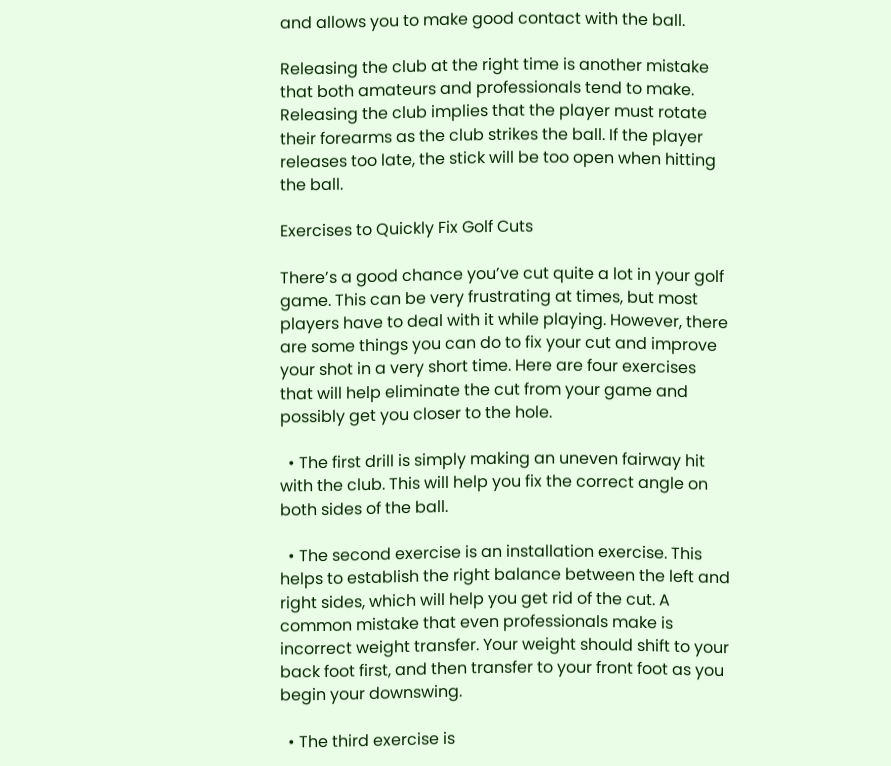and allows you to make good contact with the ball.

Releasing the club at the right time is another mistake that both amateurs and professionals tend to make. Releasing the club implies that the player must rotate their forearms as the club strikes the ball. If the player releases too late, the stick will be too open when hitting the ball.

Exercises to Quickly Fix Golf Cuts

There’s a good chance you’ve cut quite a lot in your golf game. This can be very frustrating at times, but most players have to deal with it while playing. However, there are some things you can do to fix your cut and improve your shot in a very short time. Here are four exercises that will help eliminate the cut from your game and possibly get you closer to the hole.

  • The first drill is simply making an uneven fairway hit with the club. This will help you fix the correct angle on both sides of the ball.

  • The second exercise is an installation exercise. This helps to establish the right balance between the left and right sides, which will help you get rid of the cut. A common mistake that even professionals make is incorrect weight transfer. Your weight should shift to your back foot first, and then transfer to your front foot as you begin your downswing.

  • The third exercise is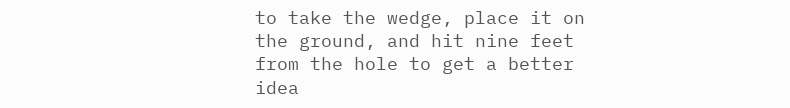to take the wedge, place it on the ground, and hit nine feet from the hole to get a better idea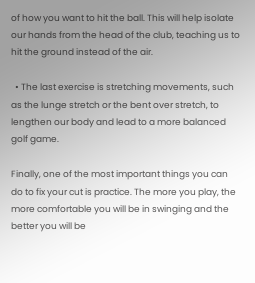of how you want to hit the ball. This will help isolate our hands from the head of the club, teaching us to hit the ground instead of the air.

  • The last exercise is stretching movements, such as the lunge stretch or the bent over stretch, to lengthen our body and lead to a more balanced golf game.

Finally, one of the most important things you can do to fix your cut is practice. The more you play, the more comfortable you will be in swinging and the better you will be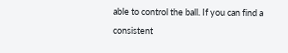able to control the ball. If you can find a consistent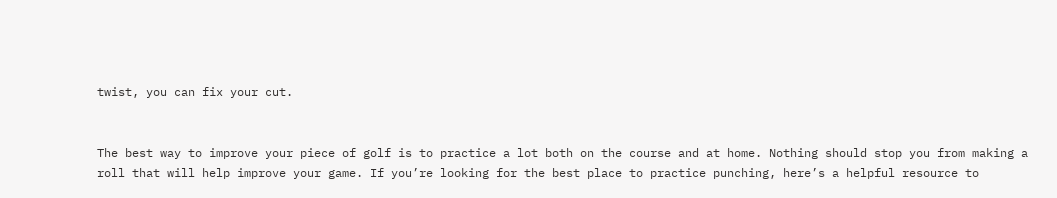twist, you can fix your cut.


The best way to improve your piece of golf is to practice a lot both on the course and at home. Nothing should stop you from making a roll that will help improve your game. If you’re looking for the best place to practice punching, here’s a helpful resource to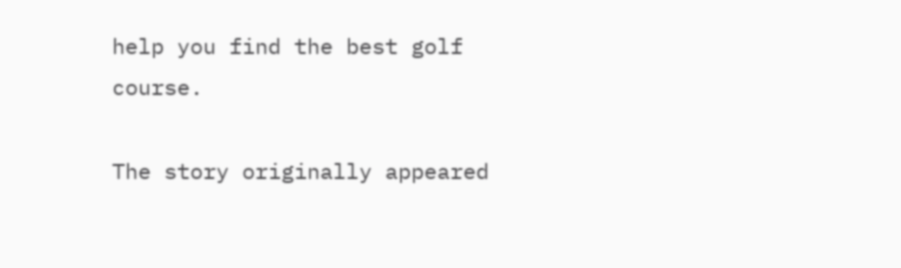help you find the best golf course.

The story originally appeared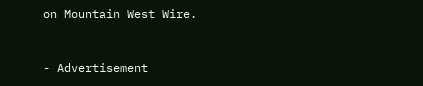on Mountain West Wire.


- Advertisement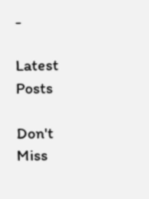-

Latest Posts

Don't Miss